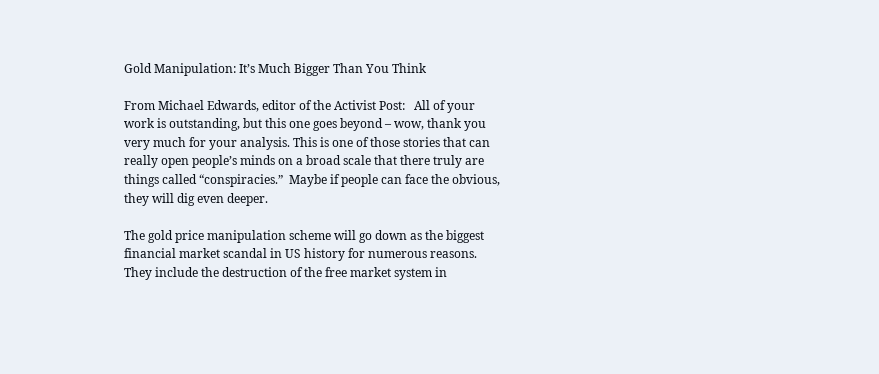Gold Manipulation: It’s Much Bigger Than You Think

From Michael Edwards, editor of the Activist Post:   All of your work is outstanding, but this one goes beyond – wow, thank you very much for your analysis. This is one of those stories that can really open people’s minds on a broad scale that there truly are things called “conspiracies.”  Maybe if people can face the obvious, they will dig even deeper.

The gold price manipulation scheme will go down as the biggest financial market scandal in US history for numerous reasons. They include the destruction of the free market system in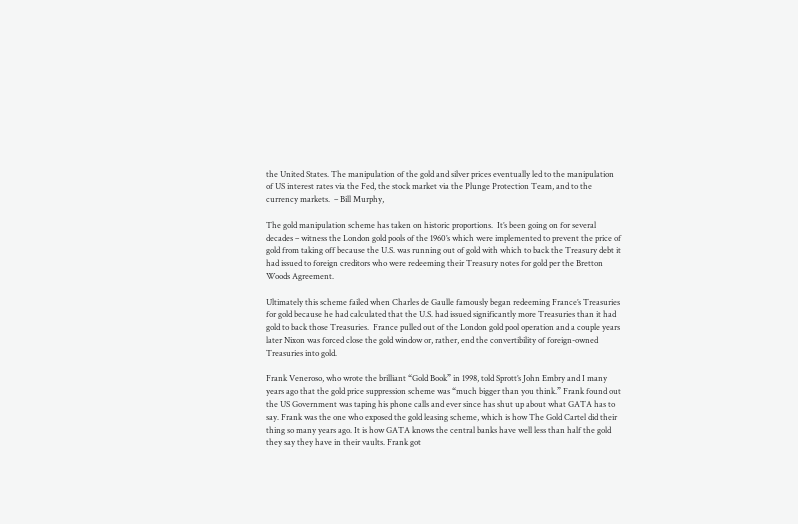the United States. The manipulation of the gold and silver prices eventually led to the manipulation of US interest rates via the Fed, the stock market via the Plunge Protection Team, and to the currency markets.  – Bill Murphy,

The gold manipulation scheme has taken on historic proportions.  It’s been going on for several decades – witness the London gold pools of the 1960’s which were implemented to prevent the price of gold from taking off because the U.S. was running out of gold with which to back the Treasury debt it had issued to foreign creditors who were redeeming their Treasury notes for gold per the Bretton Woods Agreement.

Ultimately this scheme failed when Charles de Gaulle famously began redeeming France’s Treasuries for gold because he had calculated that the U.S. had issued significantly more Treasuries than it had gold to back those Treasuries.  France pulled out of the London gold pool operation and a couple years later Nixon was forced close the gold window or, rather, end the convertibility of foreign-owned Treasuries into gold.

Frank Veneroso, who wrote the brilliant “Gold Book” in 1998, told Sprott’s John Embry and I many years ago that the gold price suppression scheme was “much bigger than you think.” Frank found out the US Government was taping his phone calls and ever since has shut up about what GATA has to say. Frank was the one who exposed the gold leasing scheme, which is how The Gold Cartel did their thing so many years ago. It is how GATA knows the central banks have well less than half the gold they say they have in their vaults. Frank got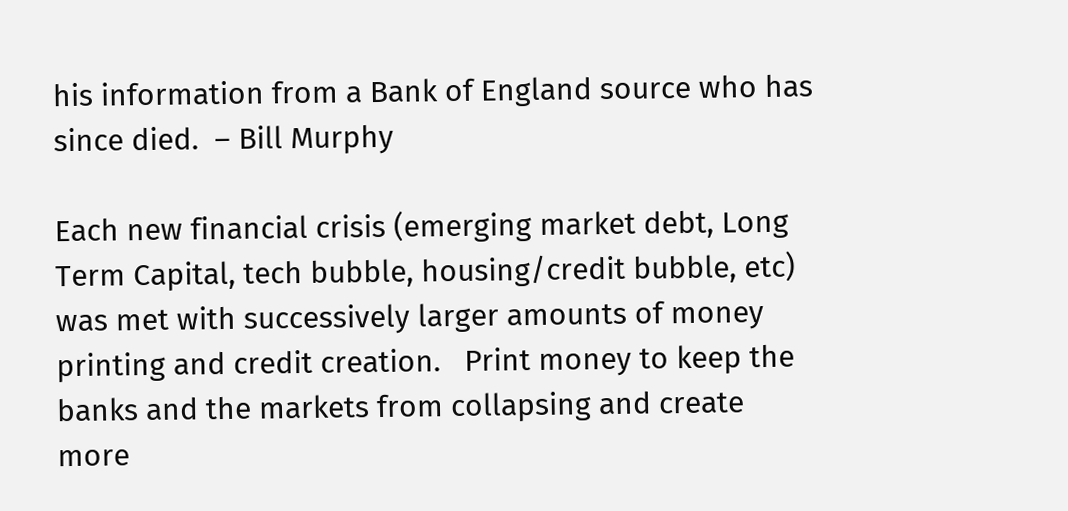his information from a Bank of England source who has since died.  – Bill Murphy

Each new financial crisis (emerging market debt, Long Term Capital, tech bubble, housing/credit bubble, etc) was met with successively larger amounts of money printing and credit creation.   Print money to keep the banks and the markets from collapsing and create more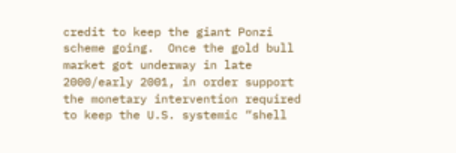credit to keep the giant Ponzi scheme going.  Once the gold bull market got underway in late 2000/early 2001, in order support the monetary intervention required to keep the U.S. systemic “shell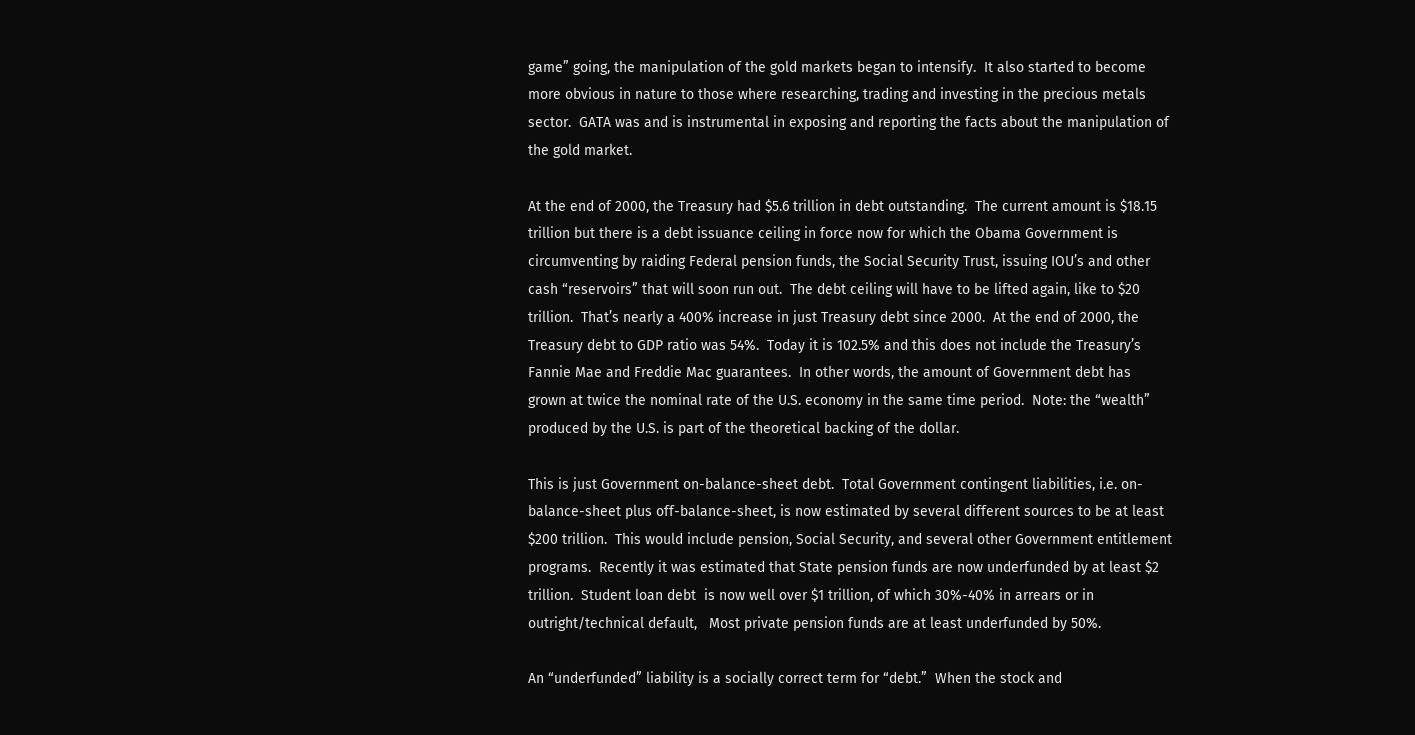game” going, the manipulation of the gold markets began to intensify.  It also started to become more obvious in nature to those where researching, trading and investing in the precious metals sector.  GATA was and is instrumental in exposing and reporting the facts about the manipulation of the gold market.

At the end of 2000, the Treasury had $5.6 trillion in debt outstanding.  The current amount is $18.15 trillion but there is a debt issuance ceiling in force now for which the Obama Government is circumventing by raiding Federal pension funds, the Social Security Trust, issuing IOU’s and other cash “reservoirs” that will soon run out.  The debt ceiling will have to be lifted again, like to $20 trillion.  That’s nearly a 400% increase in just Treasury debt since 2000.  At the end of 2000, the Treasury debt to GDP ratio was 54%.  Today it is 102.5% and this does not include the Treasury’s Fannie Mae and Freddie Mac guarantees.  In other words, the amount of Government debt has grown at twice the nominal rate of the U.S. economy in the same time period.  Note: the “wealth” produced by the U.S. is part of the theoretical backing of the dollar.

This is just Government on-balance-sheet debt.  Total Government contingent liabilities, i.e. on-balance-sheet plus off-balance-sheet, is now estimated by several different sources to be at least $200 trillion.  This would include pension, Social Security, and several other Government entitlement programs.  Recently it was estimated that State pension funds are now underfunded by at least $2 trillion.  Student loan debt  is now well over $1 trillion, of which 30%-40% in arrears or in outright/technical default,   Most private pension funds are at least underfunded by 50%.

An “underfunded” liability is a socially correct term for “debt.”  When the stock and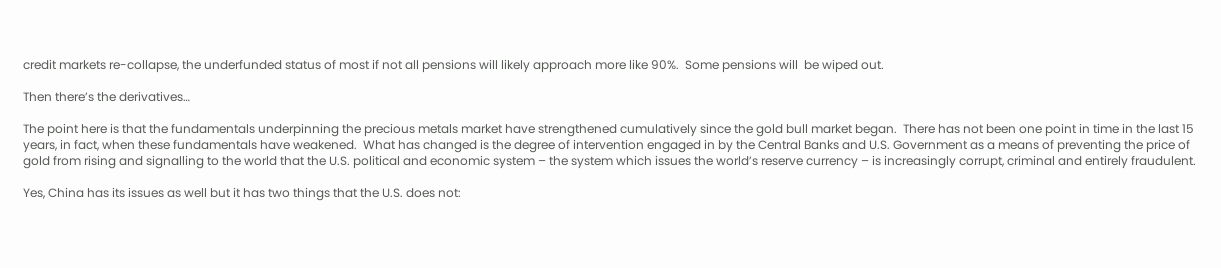credit markets re-collapse, the underfunded status of most if not all pensions will likely approach more like 90%.  Some pensions will  be wiped out.

Then there’s the derivatives…

The point here is that the fundamentals underpinning the precious metals market have strengthened cumulatively since the gold bull market began.  There has not been one point in time in the last 15 years, in fact, when these fundamentals have weakened.  What has changed is the degree of intervention engaged in by the Central Banks and U.S. Government as a means of preventing the price of gold from rising and signalling to the world that the U.S. political and economic system – the system which issues the world’s reserve currency – is increasingly corrupt, criminal and entirely fraudulent.

Yes, China has its issues as well but it has two things that the U.S. does not: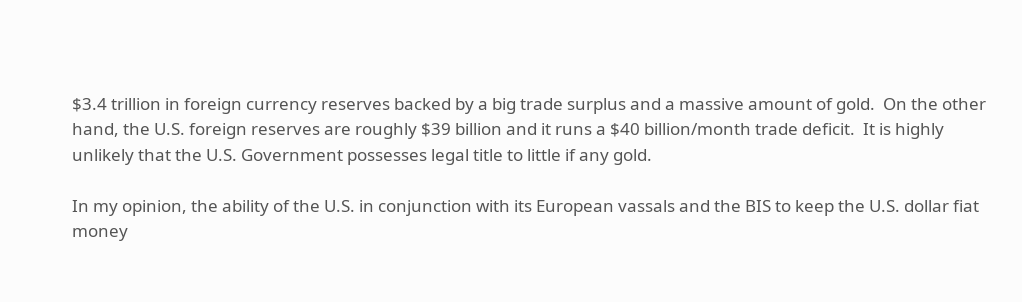$3.4 trillion in foreign currency reserves backed by a big trade surplus and a massive amount of gold.  On the other hand, the U.S. foreign reserves are roughly $39 billion and it runs a $40 billion/month trade deficit.  It is highly unlikely that the U.S. Government possesses legal title to little if any gold.

In my opinion, the ability of the U.S. in conjunction with its European vassals and the BIS to keep the U.S. dollar fiat money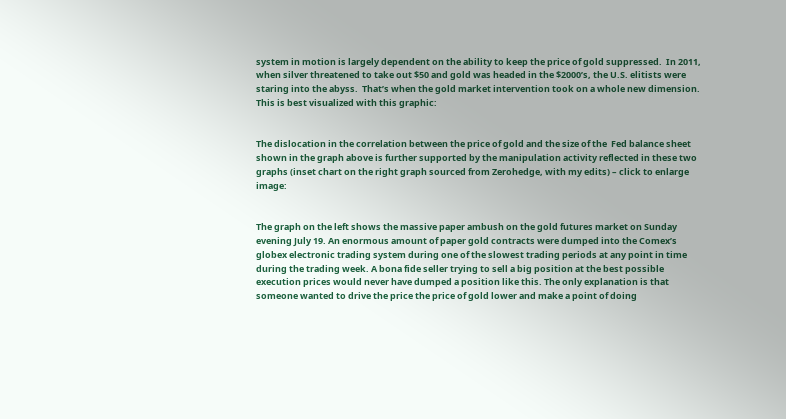system in motion is largely dependent on the ability to keep the price of gold suppressed.  In 2011, when silver threatened to take out $50 and gold was headed in the $2000’s, the U.S. elitists were staring into the abyss.  That’s when the gold market intervention took on a whole new dimension.  This is best visualized with this graphic:


The dislocation in the correlation between the price of gold and the size of the  Fed balance sheet shown in the graph above is further supported by the manipulation activity reflected in these two graphs (inset chart on the right graph sourced from Zerohedge, with my edits) – click to enlarge image:


The graph on the left shows the massive paper ambush on the gold futures market on Sunday evening July 19. An enormous amount of paper gold contracts were dumped into the Comex’s globex electronic trading system during one of the slowest trading periods at any point in time during the trading week. A bona fide seller trying to sell a big position at the best possible execution prices would never have dumped a position like this. The only explanation is that someone wanted to drive the price the price of gold lower and make a point of doing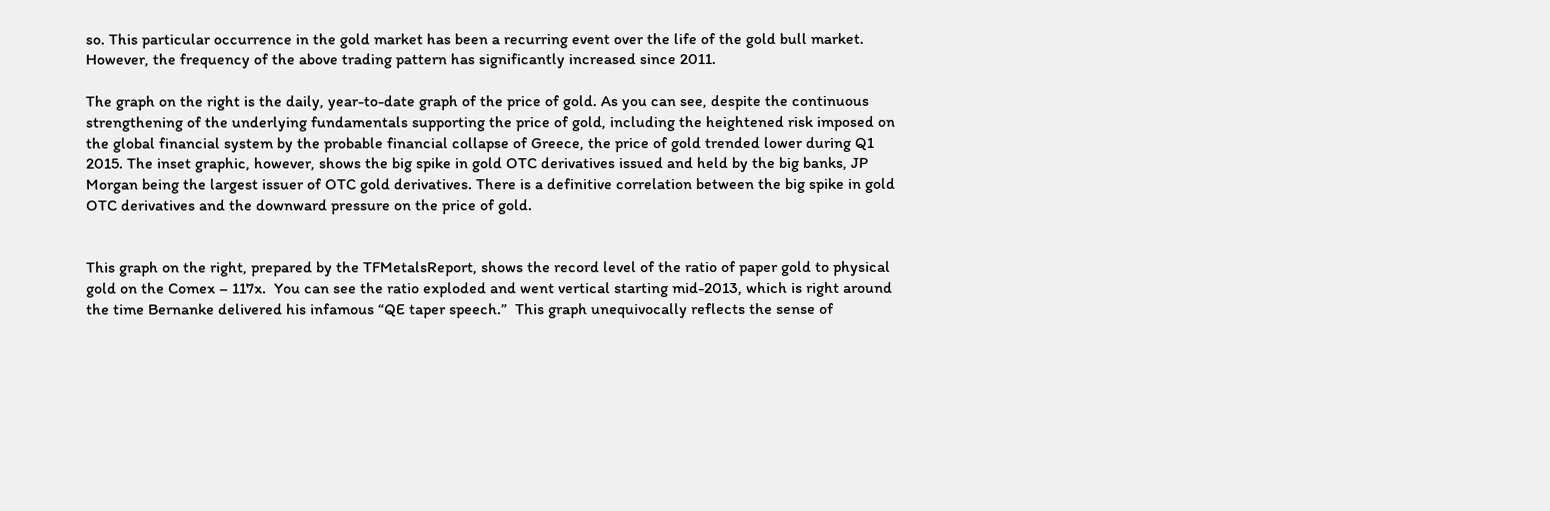so. This particular occurrence in the gold market has been a recurring event over the life of the gold bull market. However, the frequency of the above trading pattern has significantly increased since 2011.

The graph on the right is the daily, year-to-date graph of the price of gold. As you can see, despite the continuous strengthening of the underlying fundamentals supporting the price of gold, including the heightened risk imposed on the global financial system by the probable financial collapse of Greece, the price of gold trended lower during Q1 2015. The inset graphic, however, shows the big spike in gold OTC derivatives issued and held by the big banks, JP Morgan being the largest issuer of OTC gold derivatives. There is a definitive correlation between the big spike in gold OTC derivatives and the downward pressure on the price of gold.


This graph on the right, prepared by the TFMetalsReport, shows the record level of the ratio of paper gold to physical gold on the Comex – 117x.  You can see the ratio exploded and went vertical starting mid-2013, which is right around the time Bernanke delivered his infamous “QE taper speech.”  This graph unequivocally reflects the sense of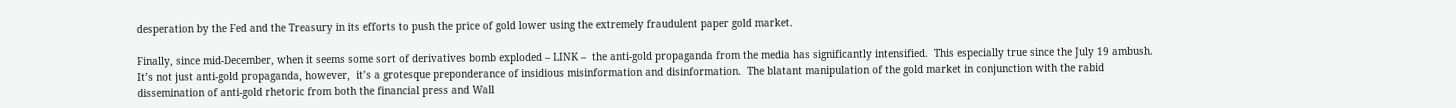desperation by the Fed and the Treasury in its efforts to push the price of gold lower using the extremely fraudulent paper gold market.

Finally, since mid-December, when it seems some sort of derivatives bomb exploded – LINK –  the anti-gold propaganda from the media has significantly intensified.  This especially true since the July 19 ambush.  It’s not just anti-gold propaganda, however,  it’s a grotesque preponderance of insidious misinformation and disinformation.  The blatant manipulation of the gold market in conjunction with the rabid dissemination of anti-gold rhetoric from both the financial press and Wall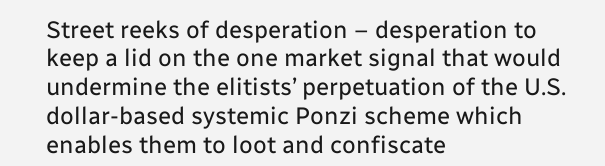Street reeks of desperation – desperation to keep a lid on the one market signal that would undermine the elitists’ perpetuation of the U.S. dollar-based systemic Ponzi scheme which enables them to loot and confiscate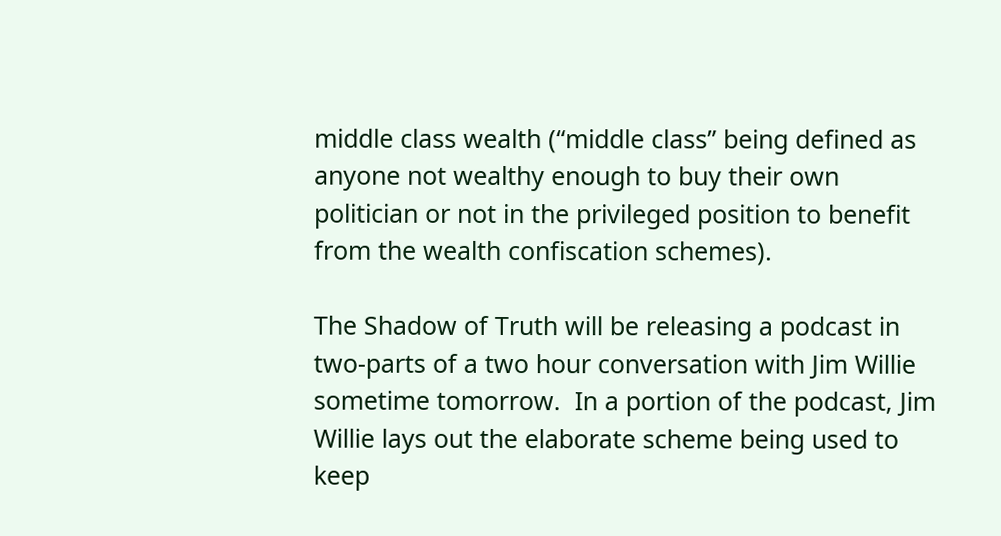middle class wealth (“middle class” being defined as anyone not wealthy enough to buy their own politician or not in the privileged position to benefit from the wealth confiscation schemes).

The Shadow of Truth will be releasing a podcast in two-parts of a two hour conversation with Jim Willie sometime tomorrow.  In a portion of the podcast, Jim Willie lays out the elaborate scheme being used to keep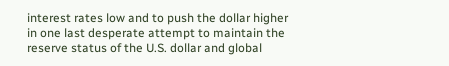interest rates low and to push the dollar higher in one last desperate attempt to maintain the reserve status of the U.S. dollar and global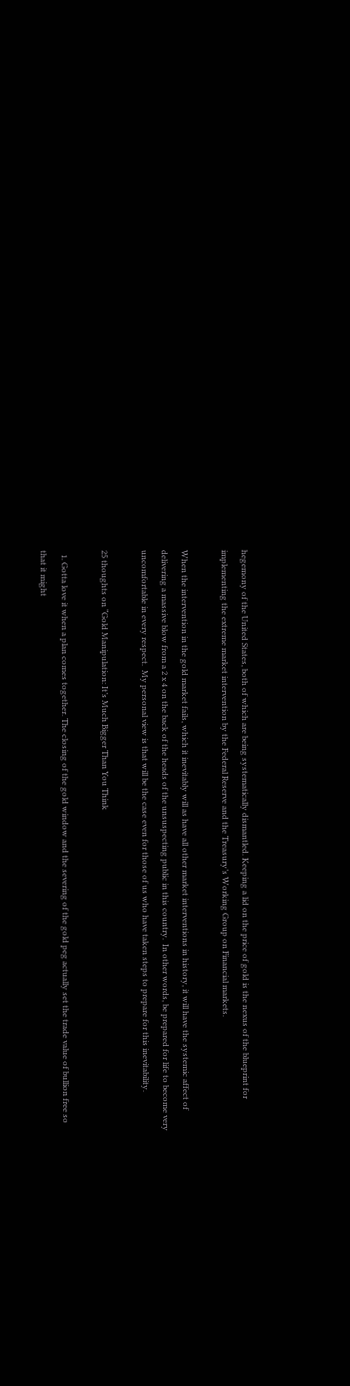hegemony of the United States, both of which are being systematically dismantled. Keeping a lid on the price of gold is the nexus of the blueprint for implementing the extreme market intervention by the Federal Reserve and the Treasury’s Working Group on Financial markets.

When the intervention in the gold market fails, which it inevitably will as have all other market interventions in history, it will have the systemic affect of delivering a massive blow from a 2 x 4 on the back of the heads of the unsuspecting public in this country.  In other words, be prepared for life to become very uncomfortable in every respect.  My personal view is that will be the case even for those of us who have taken steps to prepare for this inevitability.

25 thoughts on “Gold Manipulation: It’s Much Bigger Than You Think

  1. Gotta love it when a plan comes together. The closing of the gold window and the severing of the gold peg actually set the trade value of bullion free so that it might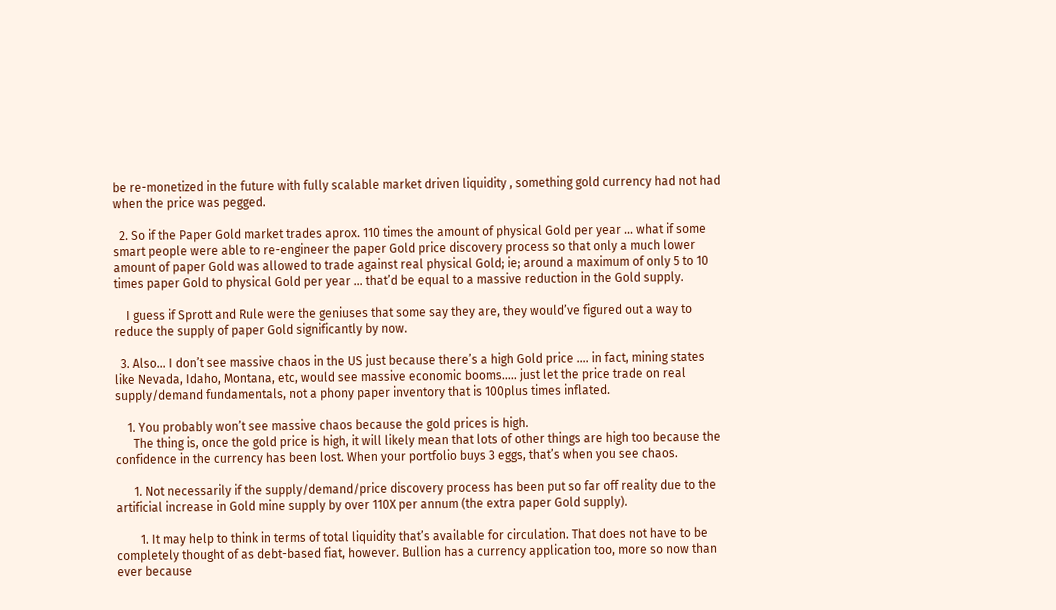be re-monetized in the future with fully scalable market driven liquidity , something gold currency had not had when the price was pegged.

  2. So if the Paper Gold market trades aprox. 110 times the amount of physical Gold per year … what if some smart people were able to re-engineer the paper Gold price discovery process so that only a much lower amount of paper Gold was allowed to trade against real physical Gold; ie; around a maximum of only 5 to 10 times paper Gold to physical Gold per year … that’d be equal to a massive reduction in the Gold supply.

    I guess if Sprott and Rule were the geniuses that some say they are, they would’ve figured out a way to reduce the supply of paper Gold significantly by now.

  3. Also… I don’t see massive chaos in the US just because there’s a high Gold price …. in fact, mining states like Nevada, Idaho, Montana, etc, would see massive economic booms….. just let the price trade on real supply/demand fundamentals, not a phony paper inventory that is 100plus times inflated.

    1. You probably won’t see massive chaos because the gold prices is high.
      The thing is, once the gold price is high, it will likely mean that lots of other things are high too because the confidence in the currency has been lost. When your portfolio buys 3 eggs, that’s when you see chaos.

      1. Not necessarily if the supply/demand/price discovery process has been put so far off reality due to the artificial increase in Gold mine supply by over 110X per annum (the extra paper Gold supply).

        1. It may help to think in terms of total liquidity that’s available for circulation. That does not have to be completely thought of as debt-based fiat, however. Bullion has a currency application too, more so now than ever because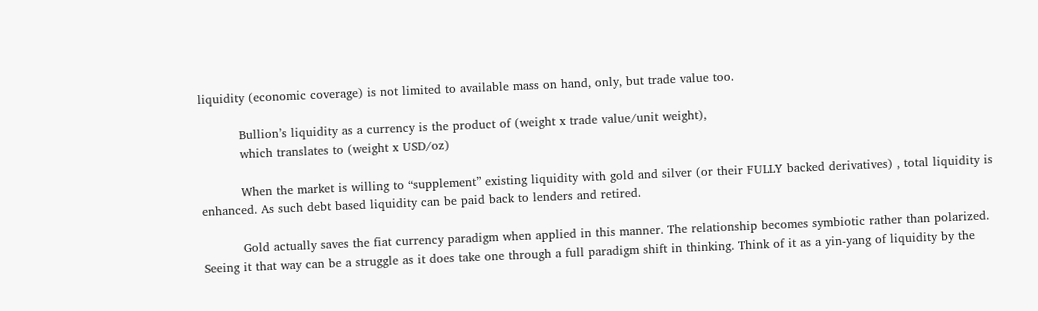liquidity (economic coverage) is not limited to available mass on hand, only, but trade value too.

          Bullion’s liquidity as a currency is the product of (weight x trade value/unit weight),
          which translates to (weight x USD/oz)

          When the market is willing to “supplement” existing liquidity with gold and silver (or their FULLY backed derivatives) , total liquidity is enhanced. As such debt based liquidity can be paid back to lenders and retired.

          Gold actually saves the fiat currency paradigm when applied in this manner. The relationship becomes symbiotic rather than polarized. Seeing it that way can be a struggle as it does take one through a full paradigm shift in thinking. Think of it as a yin-yang of liquidity by the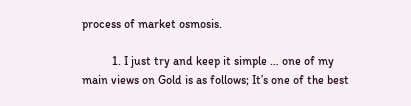process of market osmosis.

          1. I just try and keep it simple … one of my main views on Gold is as follows; It’s one of the best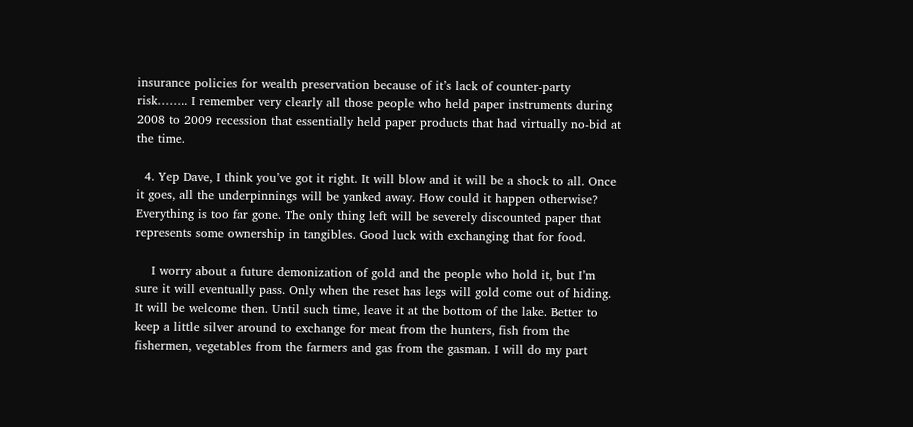insurance policies for wealth preservation because of it’s lack of counter-party risk…….. I remember very clearly all those people who held paper instruments during 2008 to 2009 recession that essentially held paper products that had virtually no-bid at the time.

  4. Yep Dave, I think you’ve got it right. It will blow and it will be a shock to all. Once it goes, all the underpinnings will be yanked away. How could it happen otherwise? Everything is too far gone. The only thing left will be severely discounted paper that represents some ownership in tangibles. Good luck with exchanging that for food.

    I worry about a future demonization of gold and the people who hold it, but I’m sure it will eventually pass. Only when the reset has legs will gold come out of hiding. It will be welcome then. Until such time, leave it at the bottom of the lake. Better to keep a little silver around to exchange for meat from the hunters, fish from the fishermen, vegetables from the farmers and gas from the gasman. I will do my part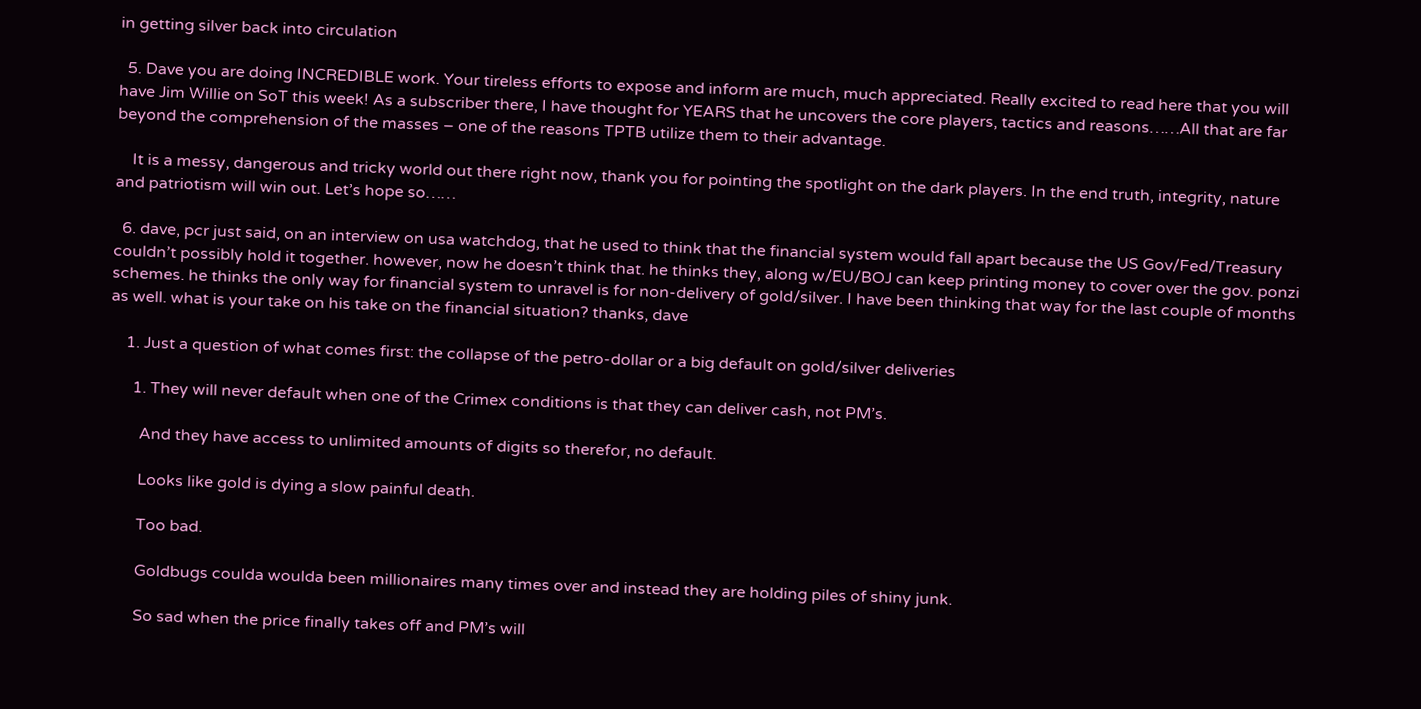in getting silver back into circulation

  5. Dave you are doing INCREDIBLE work. Your tireless efforts to expose and inform are much, much appreciated. Really excited to read here that you will have Jim Willie on SoT this week! As a subscriber there, I have thought for YEARS that he uncovers the core players, tactics and reasons……All that are far beyond the comprehension of the masses – one of the reasons TPTB utilize them to their advantage.

    It is a messy, dangerous and tricky world out there right now, thank you for pointing the spotlight on the dark players. In the end truth, integrity, nature and patriotism will win out. Let’s hope so……

  6. dave, pcr just said, on an interview on usa watchdog, that he used to think that the financial system would fall apart because the US Gov/Fed/Treasury couldn’t possibly hold it together. however, now he doesn’t think that. he thinks they, along w/EU/BOJ can keep printing money to cover over the gov. ponzi schemes. he thinks the only way for financial system to unravel is for non-delivery of gold/silver. I have been thinking that way for the last couple of months as well. what is your take on his take on the financial situation? thanks, dave

    1. Just a question of what comes first: the collapse of the petro-dollar or a big default on gold/silver deliveries

      1. They will never default when one of the Crimex conditions is that they can deliver cash, not PM’s.

        And they have access to unlimited amounts of digits so therefor, no default.

        Looks like gold is dying a slow painful death.

        Too bad.

        Goldbugs coulda woulda been millionaires many times over and instead they are holding piles of shiny junk.

        So sad when the price finally takes off and PM’s will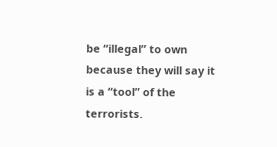be “illegal” to own because they will say it is a “tool” of the terrorists.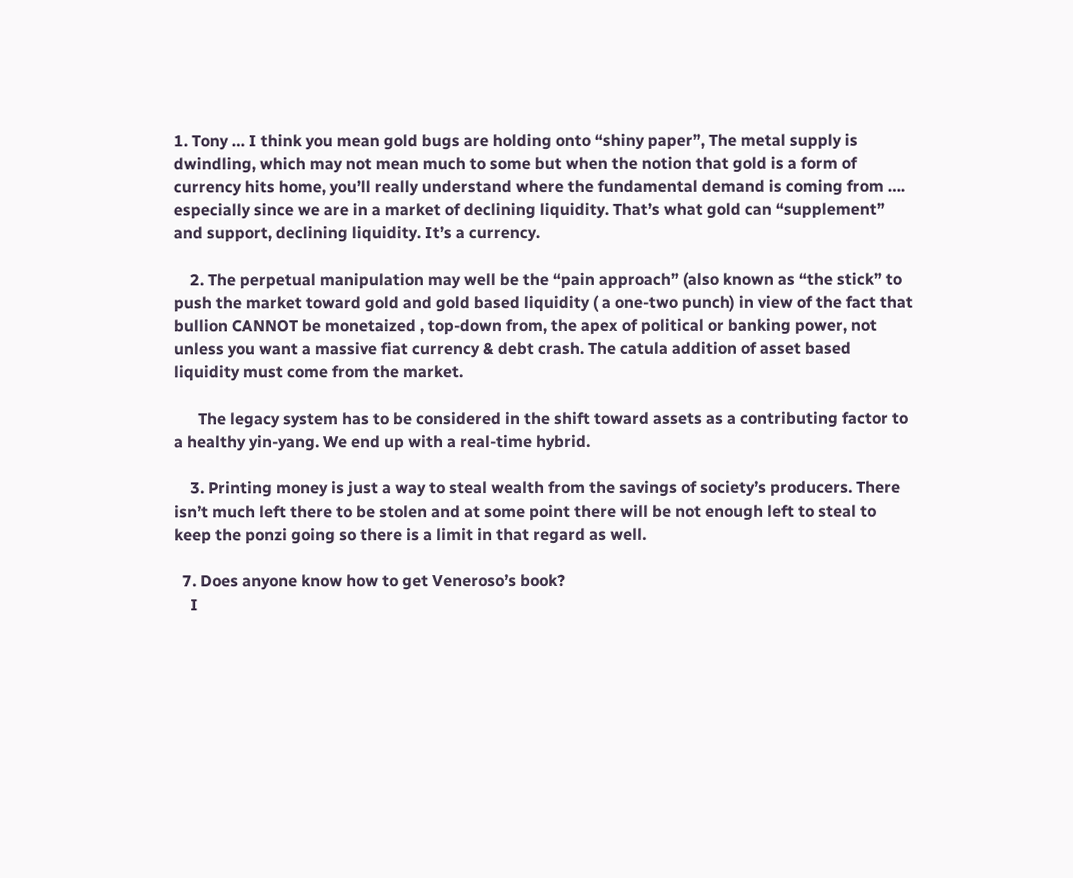1. Tony … I think you mean gold bugs are holding onto “shiny paper”, The metal supply is dwindling, which may not mean much to some but when the notion that gold is a form of currency hits home, you’ll really understand where the fundamental demand is coming from …. especially since we are in a market of declining liquidity. That’s what gold can “supplement” and support, declining liquidity. It’s a currency.

    2. The perpetual manipulation may well be the “pain approach” (also known as “the stick” to push the market toward gold and gold based liquidity ( a one-two punch) in view of the fact that bullion CANNOT be monetaized , top-down from, the apex of political or banking power, not unless you want a massive fiat currency & debt crash. The catula addition of asset based liquidity must come from the market.

      The legacy system has to be considered in the shift toward assets as a contributing factor to a healthy yin-yang. We end up with a real-time hybrid.

    3. Printing money is just a way to steal wealth from the savings of society’s producers. There isn’t much left there to be stolen and at some point there will be not enough left to steal to keep the ponzi going so there is a limit in that regard as well.

  7. Does anyone know how to get Veneroso’s book?
    I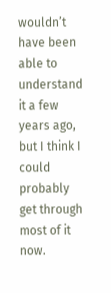wouldn’t have been able to understand it a few years ago, but I think I could probably get through most of it now.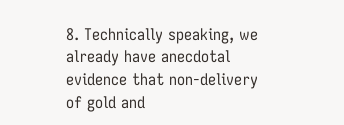8. Technically speaking, we already have anecdotal evidence that non-delivery of gold and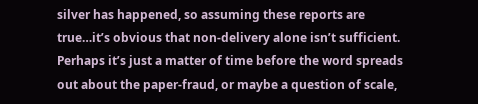silver has happened, so assuming these reports are true…it’s obvious that non-delivery alone isn’t sufficient. Perhaps it’s just a matter of time before the word spreads out about the paper-fraud, or maybe a question of scale,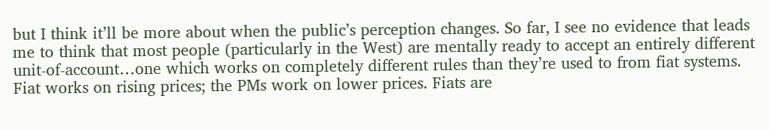but I think it’ll be more about when the public’s perception changes. So far, I see no evidence that leads me to think that most people (particularly in the West) are mentally ready to accept an entirely different unit-of-account…one which works on completely different rules than they’re used to from fiat systems. Fiat works on rising prices; the PMs work on lower prices. Fiats are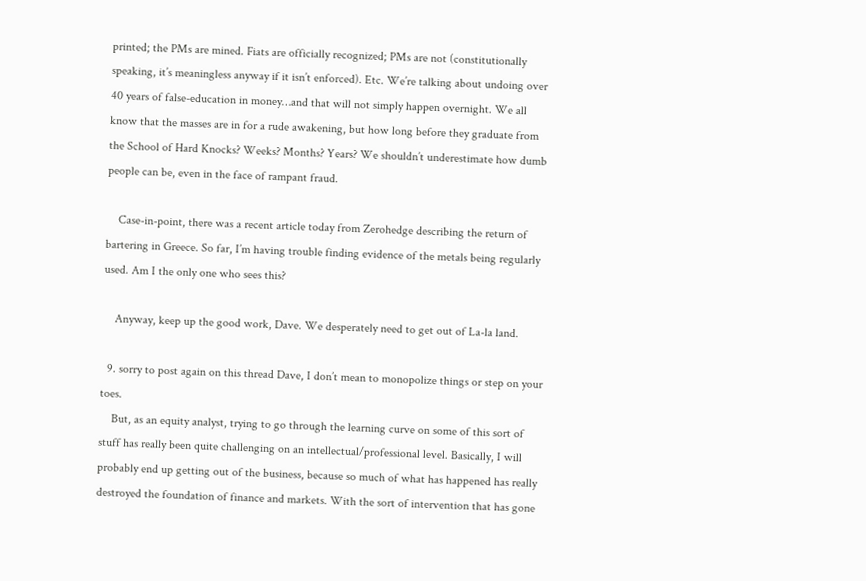printed; the PMs are mined. Fiats are officially recognized; PMs are not (constitutionally speaking, it’s meaningless anyway if it isn’t enforced). Etc. We’re talking about undoing over 40 years of false-education in money…and that will not simply happen overnight. We all know that the masses are in for a rude awakening, but how long before they graduate from the School of Hard Knocks? Weeks? Months? Years? We shouldn’t underestimate how dumb people can be, even in the face of rampant fraud.

    Case-in-point, there was a recent article today from Zerohedge describing the return of bartering in Greece. So far, I’m having trouble finding evidence of the metals being regularly used. Am I the only one who sees this?

    Anyway, keep up the good work, Dave. We desperately need to get out of La-la land.

  9. sorry to post again on this thread Dave, I don’t mean to monopolize things or step on your toes.
    But, as an equity analyst, trying to go through the learning curve on some of this sort of stuff has really been quite challenging on an intellectual/professional level. Basically, I will probably end up getting out of the business, because so much of what has happened has really destroyed the foundation of finance and markets. With the sort of intervention that has gone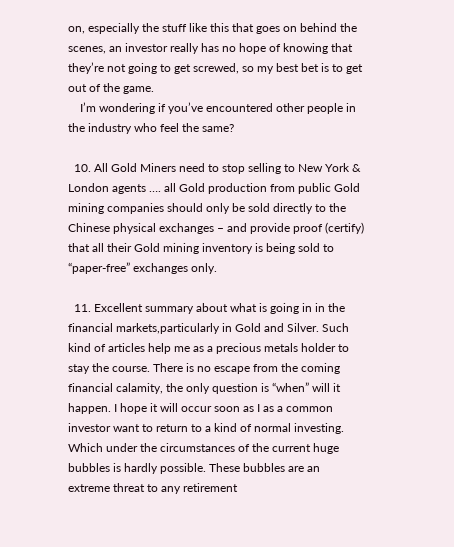on, especially the stuff like this that goes on behind the scenes, an investor really has no hope of knowing that they’re not going to get screwed, so my best bet is to get out of the game.
    I’m wondering if you’ve encountered other people in the industry who feel the same?

  10. All Gold Miners need to stop selling to New York & London agents …. all Gold production from public Gold mining companies should only be sold directly to the Chinese physical exchanges – and provide proof (certify) that all their Gold mining inventory is being sold to “paper-free” exchanges only.

  11. Excellent summary about what is going in in the financial markets,particularly in Gold and Silver. Such kind of articles help me as a precious metals holder to stay the course. There is no escape from the coming financial calamity, the only question is “when” will it happen. I hope it will occur soon as I as a common investor want to return to a kind of normal investing. Which under the circumstances of the current huge bubbles is hardly possible. These bubbles are an extreme threat to any retirement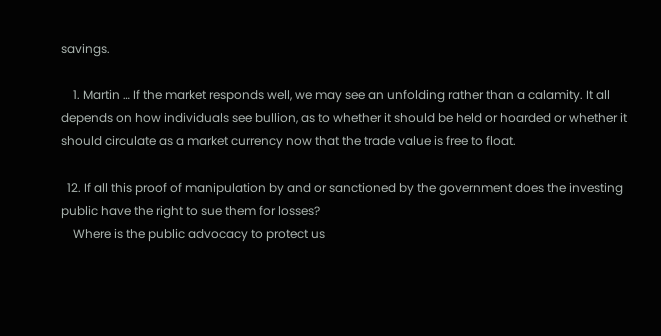savings.

    1. Martin … If the market responds well, we may see an unfolding rather than a calamity. It all depends on how individuals see bullion, as to whether it should be held or hoarded or whether it should circulate as a market currency now that the trade value is free to float.

  12. If all this proof of manipulation by and or sanctioned by the government does the investing public have the right to sue them for losses?
    Where is the public advocacy to protect us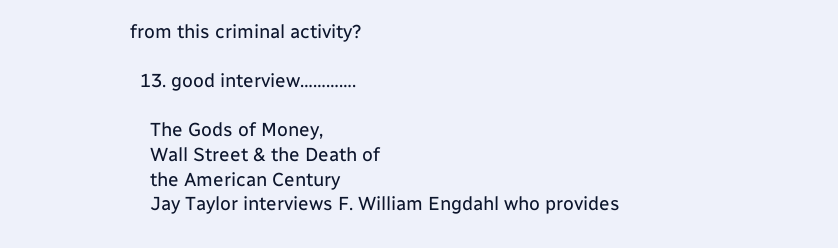from this criminal activity?

  13. good interview………….

    The Gods of Money,
    Wall Street & the Death of
    the American Century
    Jay Taylor interviews F. William Engdahl who provides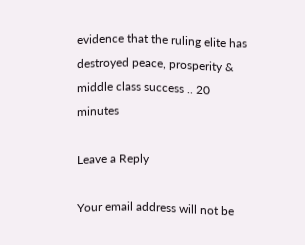evidence that the ruling elite has destroyed peace, prosperity & middle class success .. 20 minutes

Leave a Reply

Your email address will not be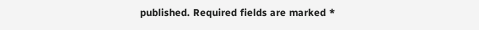published. Required fields are marked *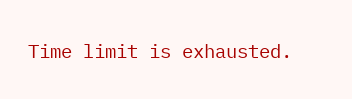Time limit is exhausted.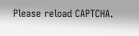Please reload CAPTCHA.